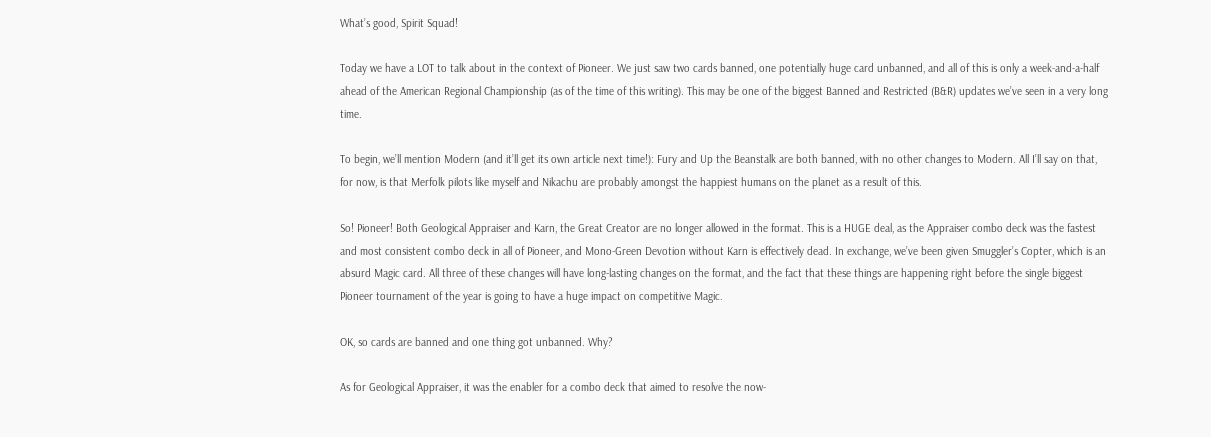What’s good, Spirit Squad!

Today we have a LOT to talk about in the context of Pioneer. We just saw two cards banned, one potentially huge card unbanned, and all of this is only a week-and-a-half ahead of the American Regional Championship (as of the time of this writing). This may be one of the biggest Banned and Restricted (B&R) updates we’ve seen in a very long time.

To begin, we’ll mention Modern (and it’ll get its own article next time!): Fury and Up the Beanstalk are both banned, with no other changes to Modern. All I’ll say on that, for now, is that Merfolk pilots like myself and Nikachu are probably amongst the happiest humans on the planet as a result of this.

So! Pioneer! Both Geological Appraiser and Karn, the Great Creator are no longer allowed in the format. This is a HUGE deal, as the Appraiser combo deck was the fastest and most consistent combo deck in all of Pioneer, and Mono-Green Devotion without Karn is effectively dead. In exchange, we’ve been given Smuggler’s Copter, which is an absurd Magic card. All three of these changes will have long-lasting changes on the format, and the fact that these things are happening right before the single biggest Pioneer tournament of the year is going to have a huge impact on competitive Magic.

OK, so cards are banned and one thing got unbanned. Why?

As for Geological Appraiser, it was the enabler for a combo deck that aimed to resolve the now-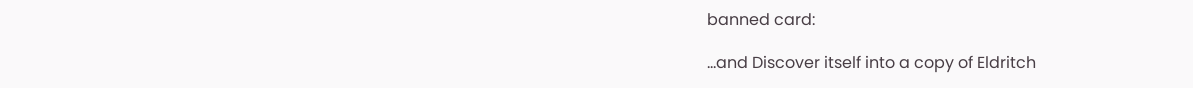banned card:

…and Discover itself into a copy of Eldritch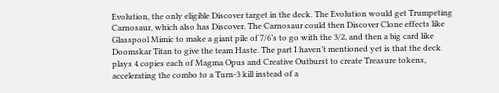Evolution, the only eligible Discover target in the deck. The Evolution would get Trumpeting Carnosaur, which also has Discover. The Carnosaur could then Discover Clone effects like Glasspool Mimic to make a giant pile of 7/6’s to go with the 3/2, and then a big card like Doomskar Titan to give the team Haste. The part I haven’t mentioned yet is that the deck plays 4 copies each of Magma Opus and Creative Outburst to create Treasure tokens, accelerating the combo to a Turn-3 kill instead of a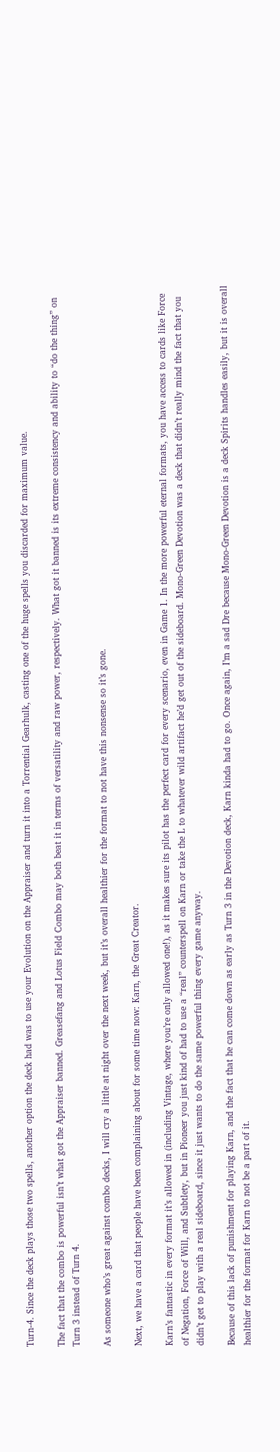Turn-4. Since the deck plays those two spells, another option the deck had was to use your Evolution on the Appraiser and turn it into a Torrential Gearhulk, casting one of the huge spells you discarded for maximum value.

The fact that the combo is powerful isn’t what got the Appraiser banned. Greasefang and Lotus Field Combo may both beat it in terms of versatility and raw power, respectively. What got it banned is its extreme consistency and ability to “do the thing” on Turn 3 instead of Turn 4.

As someone who’s great against combo decks, I will cry a little at night over the next week, but it’s overall healthier for the format to not have this nonsense so it’s gone.

Next, we have a card that people have been complaining about for some time now: Karn, the Great Creator.

Karn’s fantastic in every format it’s allowed in (including Vintage, where you’re only allowed one!), as it makes sure its pilot has the perfect card for every scenario, even in Game 1. In the more powerful eternal formats, you have access to cards like Force of Negation, Force of Will, and Subtlety, but in Pioneer you just kind of had to use a “real” counterspell on Karn or take the L to whatever wild artifact he’d get out of the sideboard. Mono-Green Devotion was a deck that didn’t really mind the fact that you didn’t get to play with a real sideboard, since it just wants to do the same powerful thing every game anyway.

Because of this lack of punishment for playing Karn, and the fact that he can come down as early as Turn 3 in the Devotion deck, Karn kinda had to go. Once again, I’m a sad Dre because Mono-Green Devotion is a deck Spirits handles easily, but it is overall healthier for the format for Karn to not be a part of it.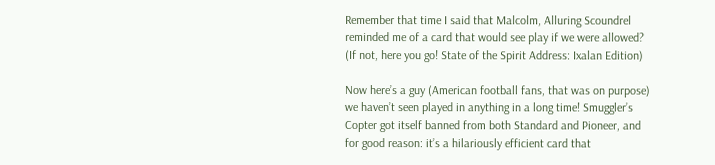Remember that time I said that Malcolm, Alluring Scoundrel reminded me of a card that would see play if we were allowed? (If not, here you go! State of the Spirit Address: Ixalan Edition)

Now here’s a guy (American football fans, that was on purpose) we haven’t seen played in anything in a long time! Smuggler’s Copter got itself banned from both Standard and Pioneer, and for good reason: it’s a hilariously efficient card that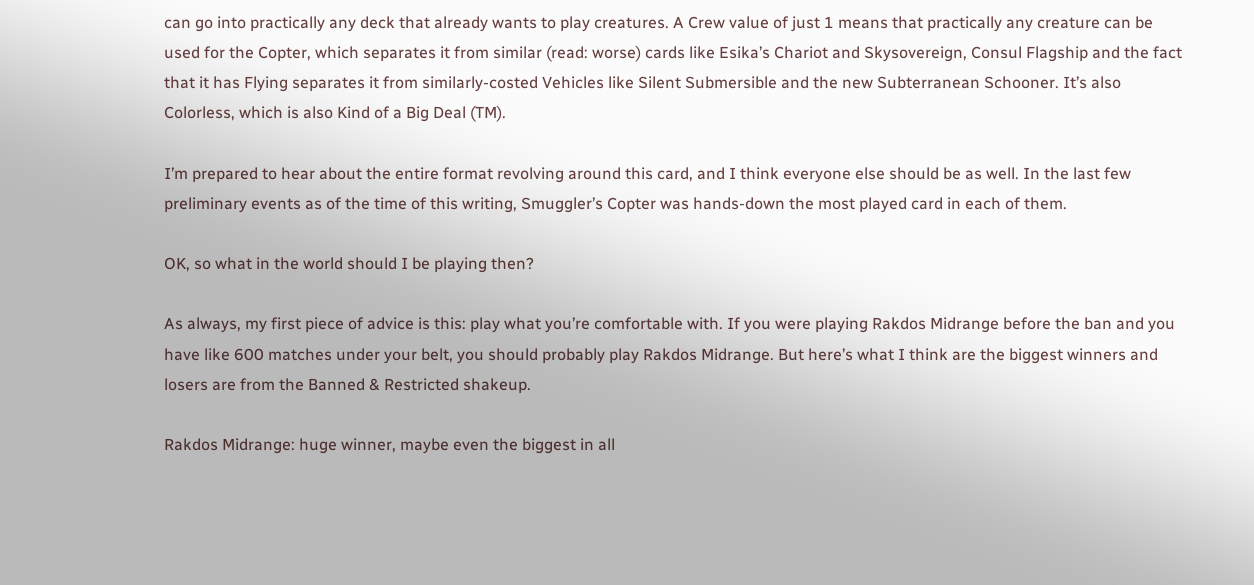can go into practically any deck that already wants to play creatures. A Crew value of just 1 means that practically any creature can be used for the Copter, which separates it from similar (read: worse) cards like Esika’s Chariot and Skysovereign, Consul Flagship and the fact that it has Flying separates it from similarly-costed Vehicles like Silent Submersible and the new Subterranean Schooner. It’s also Colorless, which is also Kind of a Big Deal (TM).

I’m prepared to hear about the entire format revolving around this card, and I think everyone else should be as well. In the last few preliminary events as of the time of this writing, Smuggler’s Copter was hands-down the most played card in each of them.

OK, so what in the world should I be playing then?

As always, my first piece of advice is this: play what you’re comfortable with. If you were playing Rakdos Midrange before the ban and you have like 600 matches under your belt, you should probably play Rakdos Midrange. But here’s what I think are the biggest winners and losers are from the Banned & Restricted shakeup.

Rakdos Midrange: huge winner, maybe even the biggest in all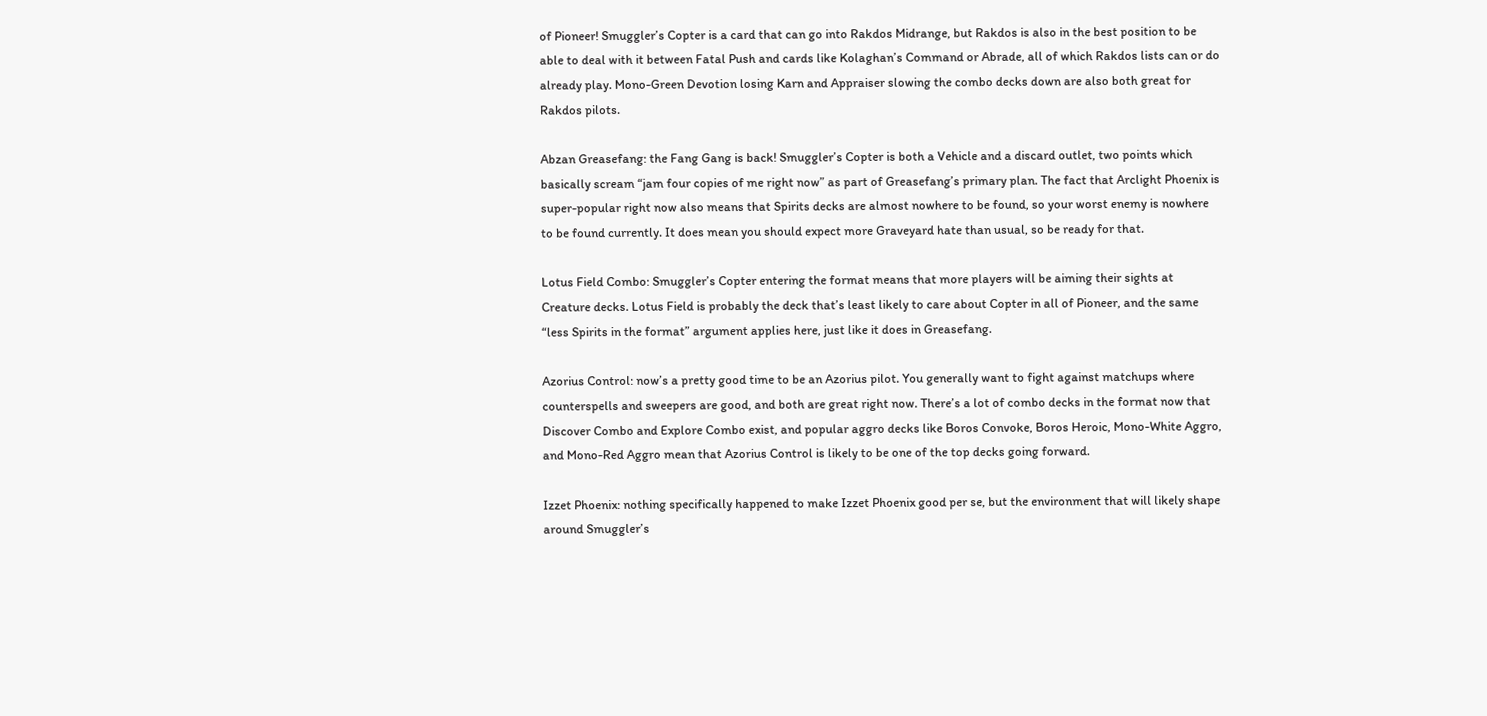of Pioneer! Smuggler’s Copter is a card that can go into Rakdos Midrange, but Rakdos is also in the best position to be able to deal with it between Fatal Push and cards like Kolaghan’s Command or Abrade, all of which Rakdos lists can or do already play. Mono-Green Devotion losing Karn and Appraiser slowing the combo decks down are also both great for Rakdos pilots.

Abzan Greasefang: the Fang Gang is back! Smuggler’s Copter is both a Vehicle and a discard outlet, two points which basically scream “jam four copies of me right now” as part of Greasefang’s primary plan. The fact that Arclight Phoenix is super-popular right now also means that Spirits decks are almost nowhere to be found, so your worst enemy is nowhere to be found currently. It does mean you should expect more Graveyard hate than usual, so be ready for that.

Lotus Field Combo: Smuggler’s Copter entering the format means that more players will be aiming their sights at Creature decks. Lotus Field is probably the deck that’s least likely to care about Copter in all of Pioneer, and the same “less Spirits in the format” argument applies here, just like it does in Greasefang.

Azorius Control: now’s a pretty good time to be an Azorius pilot. You generally want to fight against matchups where counterspells and sweepers are good, and both are great right now. There’s a lot of combo decks in the format now that Discover Combo and Explore Combo exist, and popular aggro decks like Boros Convoke, Boros Heroic, Mono-White Aggro, and Mono-Red Aggro mean that Azorius Control is likely to be one of the top decks going forward.

Izzet Phoenix: nothing specifically happened to make Izzet Phoenix good per se, but the environment that will likely shape around Smuggler’s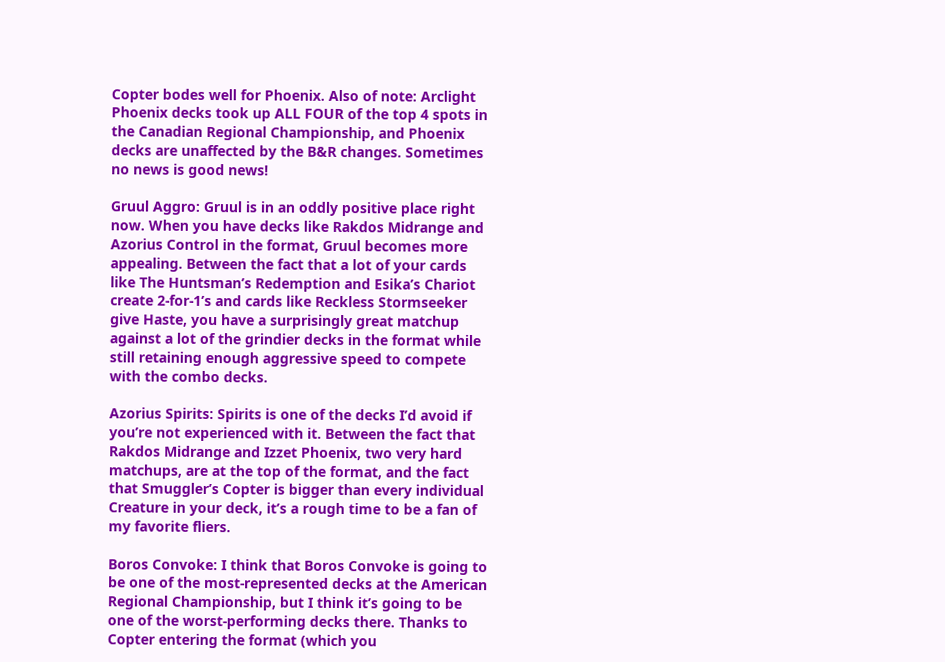Copter bodes well for Phoenix. Also of note: Arclight Phoenix decks took up ALL FOUR of the top 4 spots in the Canadian Regional Championship, and Phoenix decks are unaffected by the B&R changes. Sometimes no news is good news!

Gruul Aggro: Gruul is in an oddly positive place right now. When you have decks like Rakdos Midrange and Azorius Control in the format, Gruul becomes more appealing. Between the fact that a lot of your cards like The Huntsman’s Redemption and Esika’s Chariot create 2-for-1’s and cards like Reckless Stormseeker give Haste, you have a surprisingly great matchup against a lot of the grindier decks in the format while still retaining enough aggressive speed to compete with the combo decks.

Azorius Spirits: Spirits is one of the decks I’d avoid if you’re not experienced with it. Between the fact that Rakdos Midrange and Izzet Phoenix, two very hard matchups, are at the top of the format, and the fact that Smuggler’s Copter is bigger than every individual Creature in your deck, it’s a rough time to be a fan of my favorite fliers.

Boros Convoke: I think that Boros Convoke is going to be one of the most-represented decks at the American Regional Championship, but I think it’s going to be one of the worst-performing decks there. Thanks to Copter entering the format (which you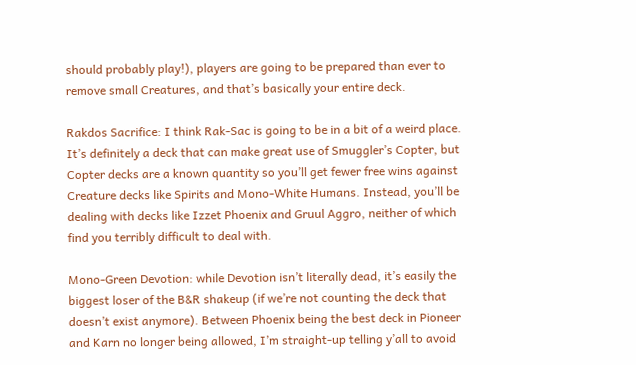should probably play!), players are going to be prepared than ever to remove small Creatures, and that’s basically your entire deck.

Rakdos Sacrifice: I think Rak-Sac is going to be in a bit of a weird place. It’s definitely a deck that can make great use of Smuggler’s Copter, but Copter decks are a known quantity so you’ll get fewer free wins against Creature decks like Spirits and Mono-White Humans. Instead, you’ll be dealing with decks like Izzet Phoenix and Gruul Aggro, neither of which find you terribly difficult to deal with.

Mono-Green Devotion: while Devotion isn’t literally dead, it’s easily the biggest loser of the B&R shakeup (if we’re not counting the deck that doesn’t exist anymore). Between Phoenix being the best deck in Pioneer and Karn no longer being allowed, I’m straight-up telling y’all to avoid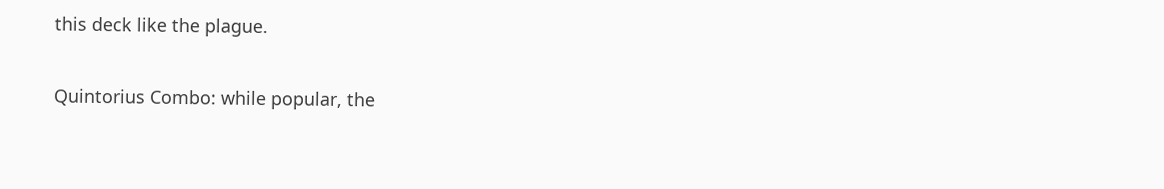this deck like the plague.

Quintorius Combo: while popular, the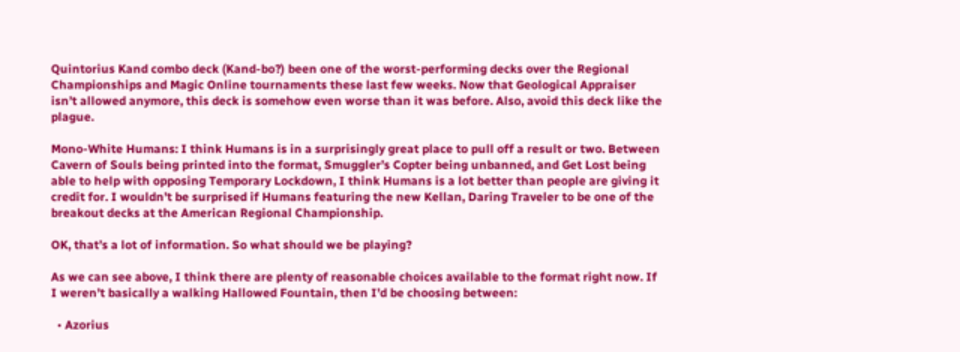Quintorius Kand combo deck (Kand-bo?) been one of the worst-performing decks over the Regional Championships and Magic Online tournaments these last few weeks. Now that Geological Appraiser isn’t allowed anymore, this deck is somehow even worse than it was before. Also, avoid this deck like the plague.

Mono-White Humans: I think Humans is in a surprisingly great place to pull off a result or two. Between Cavern of Souls being printed into the format, Smuggler’s Copter being unbanned, and Get Lost being able to help with opposing Temporary Lockdown, I think Humans is a lot better than people are giving it credit for. I wouldn’t be surprised if Humans featuring the new Kellan, Daring Traveler to be one of the breakout decks at the American Regional Championship.

OK, that’s a lot of information. So what should we be playing?

As we can see above, I think there are plenty of reasonable choices available to the format right now. If I weren’t basically a walking Hallowed Fountain, then I’d be choosing between:

  • Azorius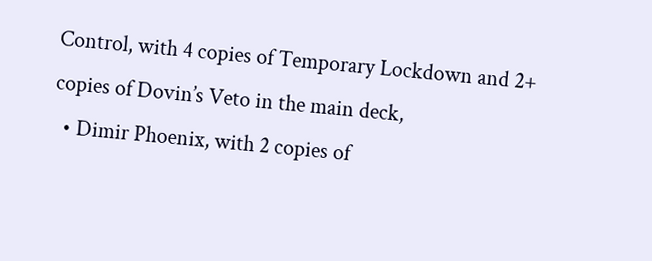Control, with 4 copies of Temporary Lockdown and 2+ copies of Dovin’s Veto in the main deck,
  • Dimir Phoenix, with 2 copies of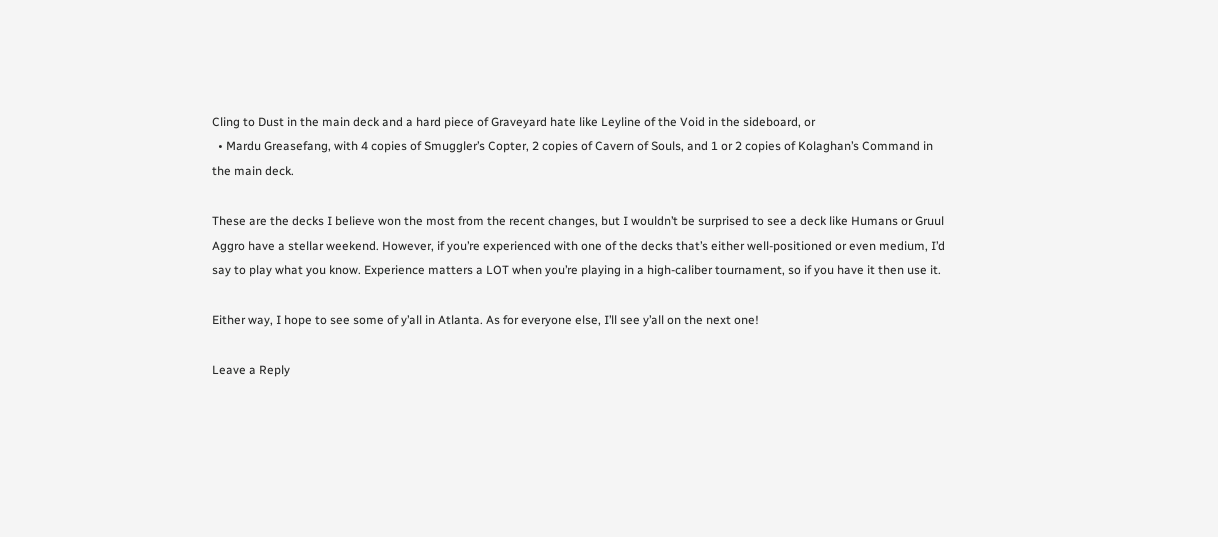Cling to Dust in the main deck and a hard piece of Graveyard hate like Leyline of the Void in the sideboard, or
  • Mardu Greasefang, with 4 copies of Smuggler’s Copter, 2 copies of Cavern of Souls, and 1 or 2 copies of Kolaghan’s Command in the main deck.

These are the decks I believe won the most from the recent changes, but I wouldn’t be surprised to see a deck like Humans or Gruul Aggro have a stellar weekend. However, if you’re experienced with one of the decks that’s either well-positioned or even medium, I’d say to play what you know. Experience matters a LOT when you’re playing in a high-caliber tournament, so if you have it then use it.

Either way, I hope to see some of y’all in Atlanta. As for everyone else, I’ll see y’all on the next one!

Leave a Reply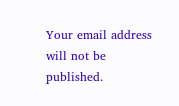Your email address will not be published.